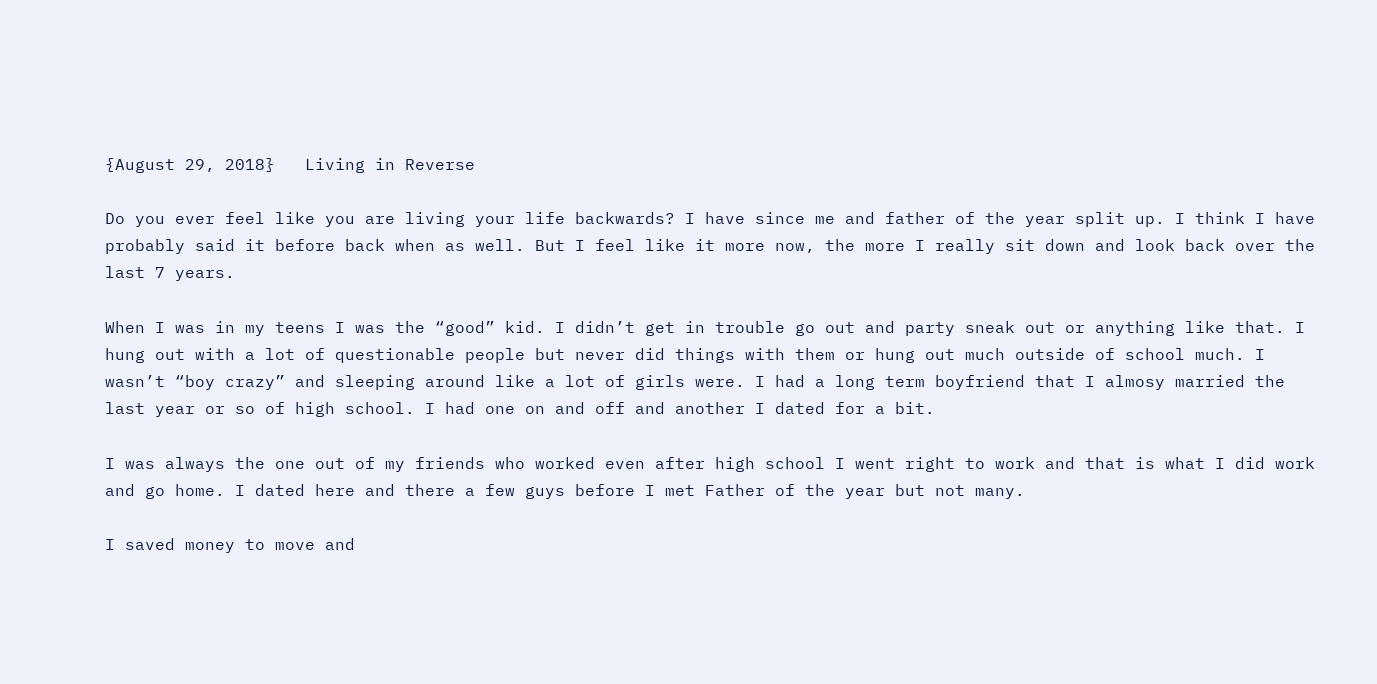{August 29, 2018}   Living in Reverse

Do you ever feel like you are living your life backwards? I have since me and father of the year split up. I think I have probably said it before back when as well. But I feel like it more now, the more I really sit down and look back over the last 7 years.

When I was in my teens I was the “good” kid. I didn’t get in trouble go out and party sneak out or anything like that. I hung out with a lot of questionable people but never did things with them or hung out much outside of school much. I wasn’t “boy crazy” and sleeping around like a lot of girls were. I had a long term boyfriend that I almosy married the last year or so of high school. I had one on and off and another I dated for a bit.

I was always the one out of my friends who worked even after high school I went right to work and that is what I did work and go home. I dated here and there a few guys before I met Father of the year but not many.

I saved money to move and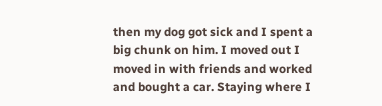then my dog got sick and I spent a big chunk on him. I moved out I moved in with friends and worked and bought a car. Staying where I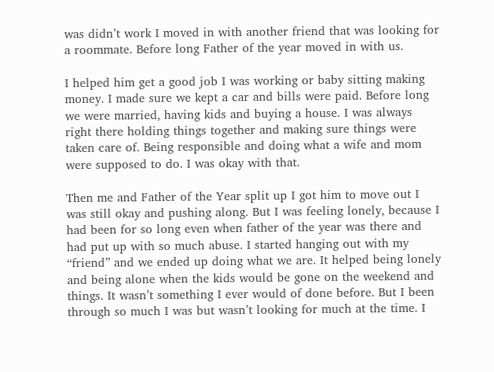was didn’t work I moved in with another friend that was looking for a roommate. Before long Father of the year moved in with us.

I helped him get a good job I was working or baby sitting making money. I made sure we kept a car and bills were paid. Before long we were married, having kids and buying a house. I was always right there holding things together and making sure things were taken care of. Being responsible and doing what a wife and mom were supposed to do. I was okay with that.

Then me and Father of the Year split up I got him to move out I was still okay and pushing along. But I was feeling lonely, because I had been for so long even when father of the year was there and had put up with so much abuse. I started hanging out with my “friend” and we ended up doing what we are. It helped being lonely and being alone when the kids would be gone on the weekend and things. It wasn’t something I ever would of done before. But I been through so much I was but wasn’t looking for much at the time. I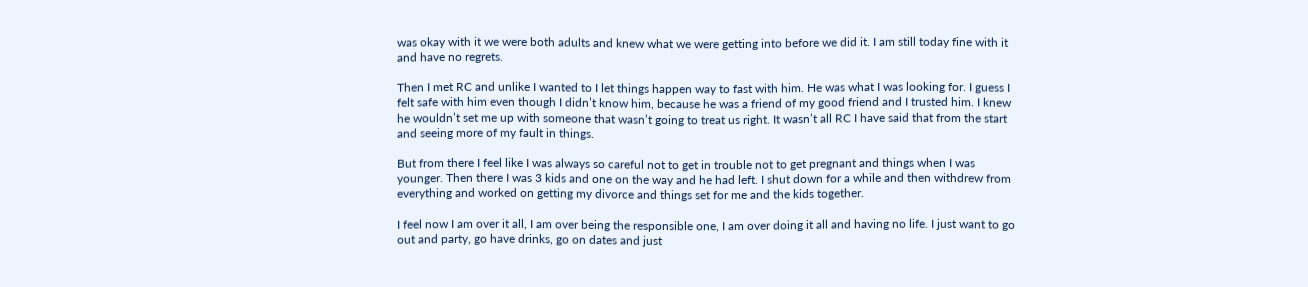was okay with it we were both adults and knew what we were getting into before we did it. I am still today fine with it and have no regrets.

Then I met RC and unlike I wanted to I let things happen way to fast with him. He was what I was looking for. I guess I felt safe with him even though I didn’t know him, because he was a friend of my good friend and I trusted him. I knew he wouldn’t set me up with someone that wasn’t going to treat us right. It wasn’t all RC I have said that from the start and seeing more of my fault in things.

But from there I feel like I was always so careful not to get in trouble not to get pregnant and things when I was younger. Then there I was 3 kids and one on the way and he had left. I shut down for a while and then withdrew from everything and worked on getting my divorce and things set for me and the kids together.

I feel now I am over it all, I am over being the responsible one, I am over doing it all and having no life. I just want to go out and party, go have drinks, go on dates and just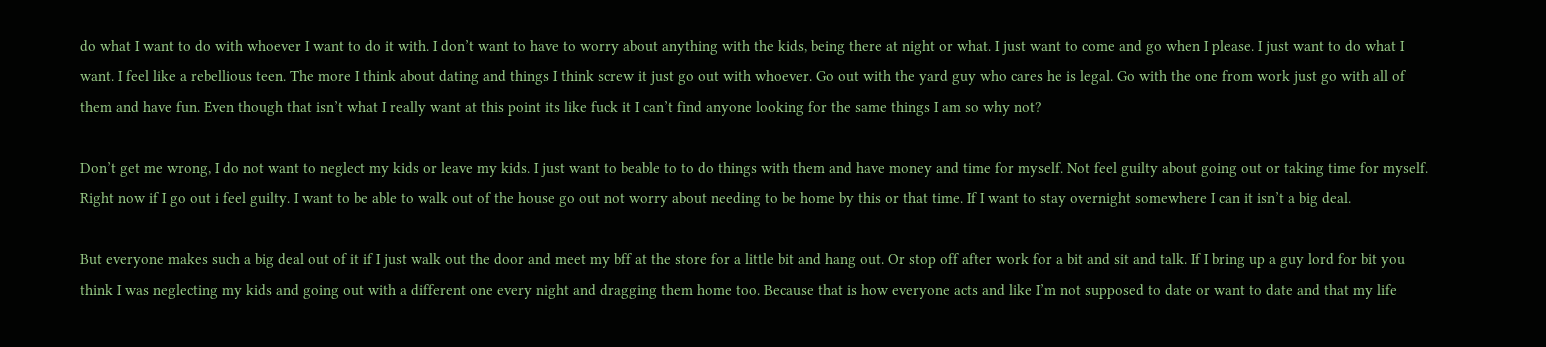do what I want to do with whoever I want to do it with. I don’t want to have to worry about anything with the kids, being there at night or what. I just want to come and go when I please. I just want to do what I want. I feel like a rebellious teen. The more I think about dating and things I think screw it just go out with whoever. Go out with the yard guy who cares he is legal. Go with the one from work just go with all of them and have fun. Even though that isn’t what I really want at this point its like fuck it I can’t find anyone looking for the same things I am so why not?

Don’t get me wrong, I do not want to neglect my kids or leave my kids. I just want to beable to to do things with them and have money and time for myself. Not feel guilty about going out or taking time for myself. Right now if I go out i feel guilty. I want to be able to walk out of the house go out not worry about needing to be home by this or that time. If I want to stay overnight somewhere I can it isn’t a big deal.

But everyone makes such a big deal out of it if I just walk out the door and meet my bff at the store for a little bit and hang out. Or stop off after work for a bit and sit and talk. If I bring up a guy lord for bit you think I was neglecting my kids and going out with a different one every night and dragging them home too. Because that is how everyone acts and like I’m not supposed to date or want to date and that my life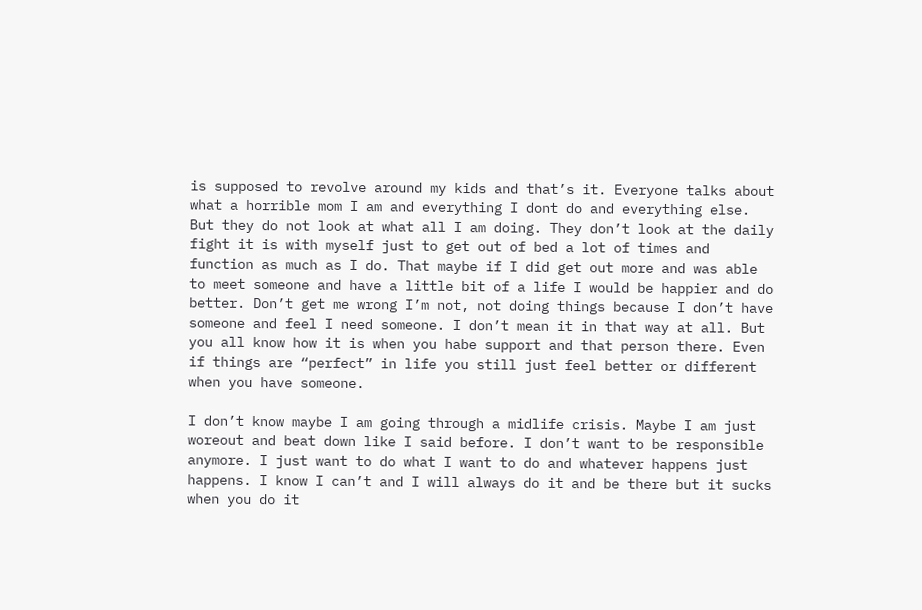is supposed to revolve around my kids and that’s it. Everyone talks about what a horrible mom I am and everything I dont do and everything else. But they do not look at what all I am doing. They don’t look at the daily fight it is with myself just to get out of bed a lot of times and function as much as I do. That maybe if I did get out more and was able to meet someone and have a little bit of a life I would be happier and do better. Don’t get me wrong I’m not, not doing things because I don’t have someone and feel I need someone. I don’t mean it in that way at all. But you all know how it is when you habe support and that person there. Even if things are “perfect” in life you still just feel better or different when you have someone.

I don’t know maybe I am going through a midlife crisis. Maybe I am just woreout and beat down like I said before. I don’t want to be responsible anymore. I just want to do what I want to do and whatever happens just happens. I know I can’t and I will always do it and be there but it sucks when you do it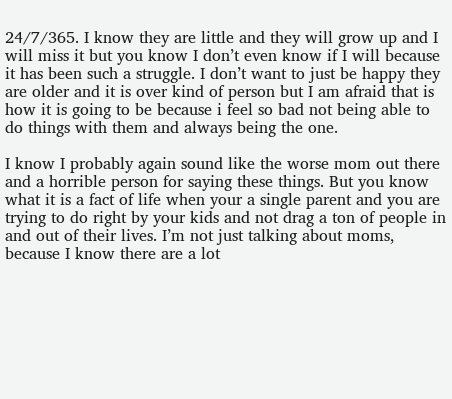24/7/365. I know they are little and they will grow up and I will miss it but you know I don’t even know if I will because it has been such a struggle. I don’t want to just be happy they are older and it is over kind of person but I am afraid that is how it is going to be because i feel so bad not being able to do things with them and always being the one.

I know I probably again sound like the worse mom out there and a horrible person for saying these things. But you know what it is a fact of life when your a single parent and you are trying to do right by your kids and not drag a ton of people in and out of their lives. I’m not just talking about moms, because I know there are a lot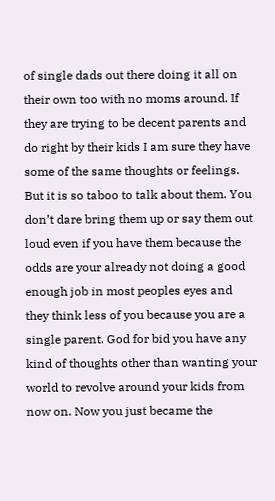of single dads out there doing it all on their own too with no moms around. If they are trying to be decent parents and do right by their kids I am sure they have some of the same thoughts or feelings. But it is so taboo to talk about them. You don’t dare bring them up or say them out loud even if you have them because the odds are your already not doing a good enough job in most peoples eyes and they think less of you because you are a single parent. God for bid you have any kind of thoughts other than wanting your world to revolve around your kids from now on. Now you just became the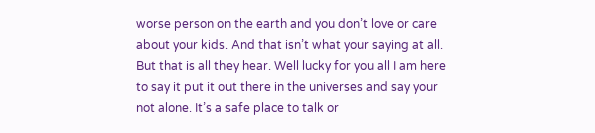worse person on the earth and you don’t love or care about your kids. And that isn’t what your saying at all. But that is all they hear. Well lucky for you all I am here to say it put it out there in the universes and say your not alone. It’s a safe place to talk or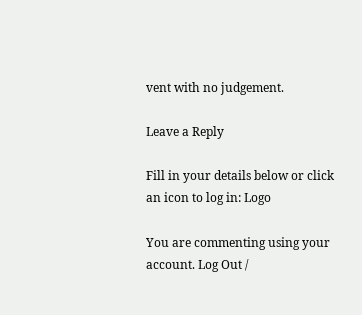vent with no judgement.

Leave a Reply

Fill in your details below or click an icon to log in: Logo

You are commenting using your account. Log Out /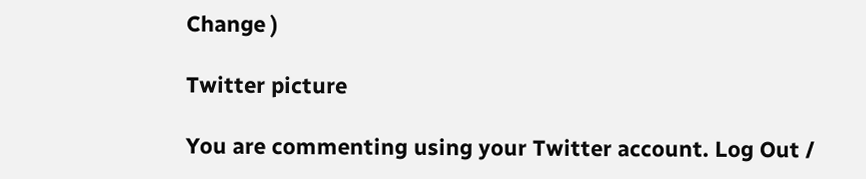Change )

Twitter picture

You are commenting using your Twitter account. Log Out /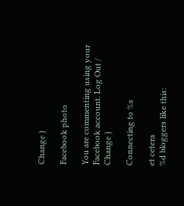Change )

Facebook photo

You are commenting using your Facebook account. Log Out /  Change )

Connecting to %s

et cetera
%d bloggers like this: